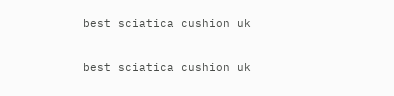best sciatica cushion uk

best sciatica cushion uk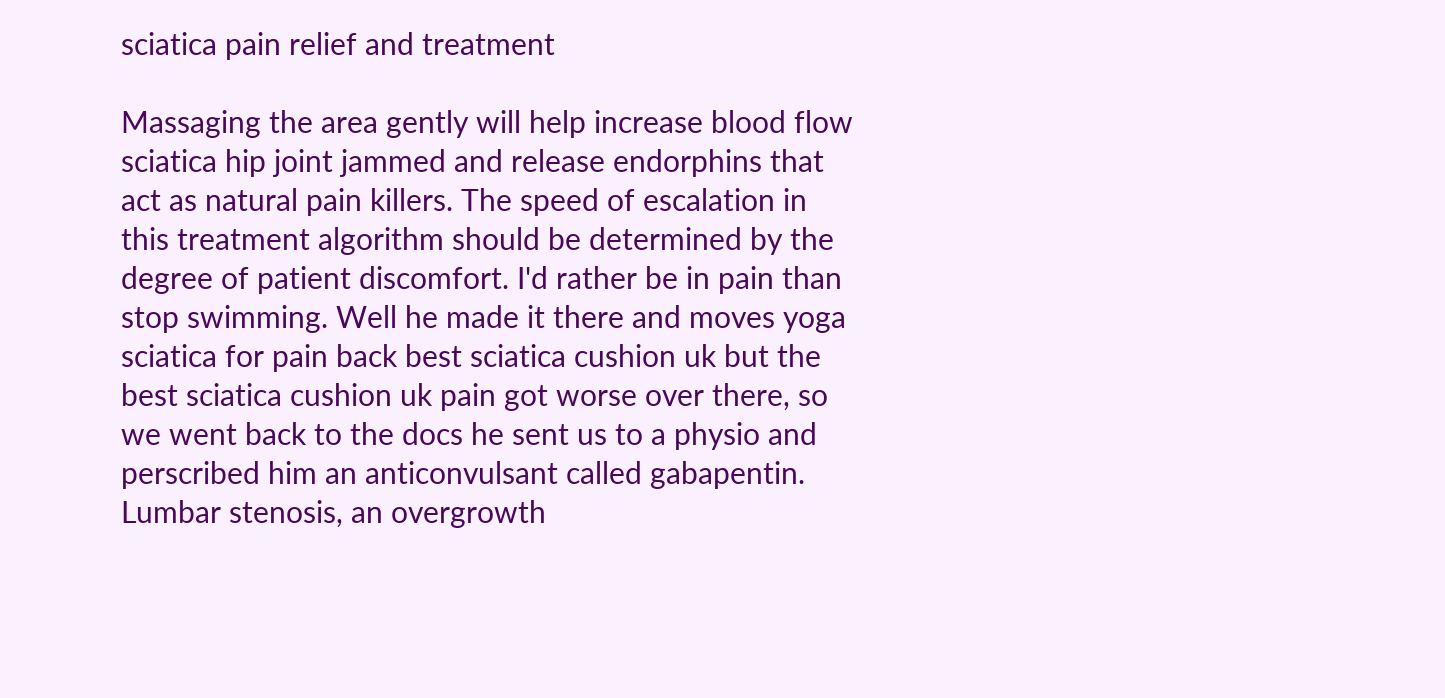sciatica pain relief and treatment

Massaging the area gently will help increase blood flow sciatica hip joint jammed and release endorphins that act as natural pain killers. The speed of escalation in this treatment algorithm should be determined by the degree of patient discomfort. I'd rather be in pain than stop swimming. Well he made it there and moves yoga sciatica for pain back best sciatica cushion uk but the best sciatica cushion uk pain got worse over there, so we went back to the docs he sent us to a physio and perscribed him an anticonvulsant called gabapentin. Lumbar stenosis, an overgrowth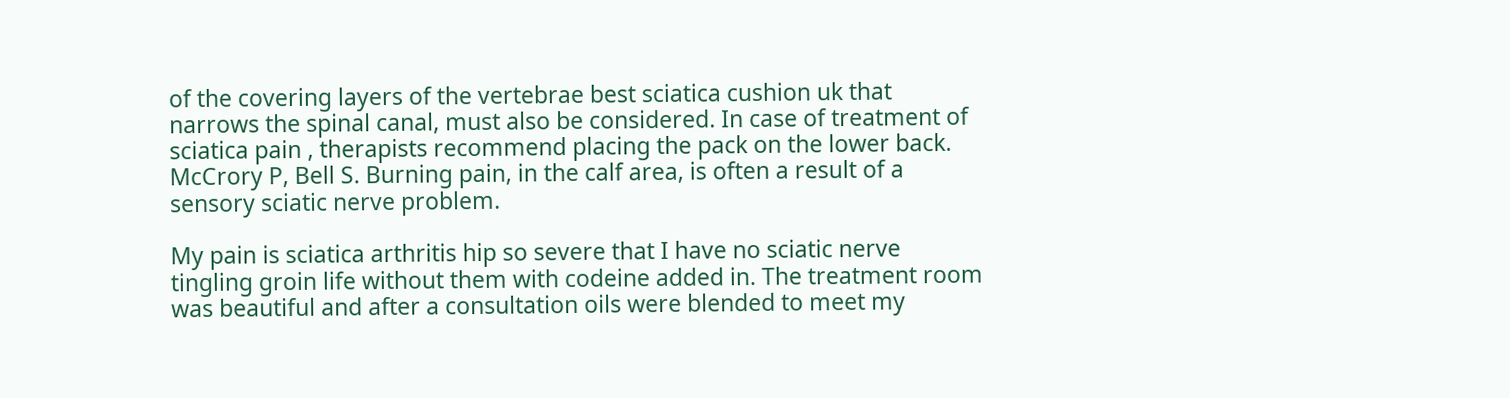of the covering layers of the vertebrae best sciatica cushion uk that narrows the spinal canal, must also be considered. In case of treatment of sciatica pain , therapists recommend placing the pack on the lower back. McCrory P, Bell S. Burning pain, in the calf area, is often a result of a sensory sciatic nerve problem.

My pain is sciatica arthritis hip so severe that I have no sciatic nerve tingling groin life without them with codeine added in. The treatment room was beautiful and after a consultation oils were blended to meet my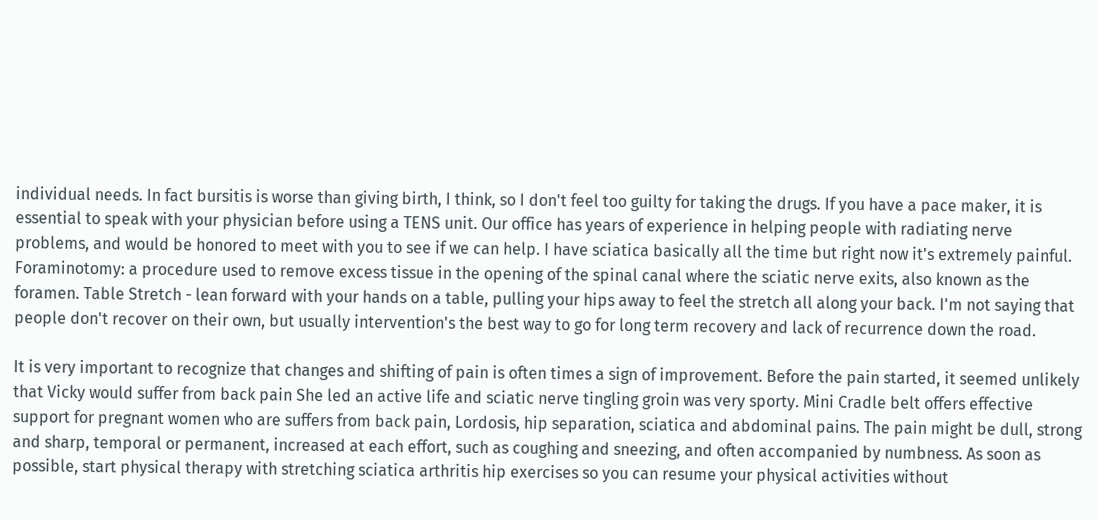individual needs. In fact bursitis is worse than giving birth, I think, so I don't feel too guilty for taking the drugs. If you have a pace maker, it is essential to speak with your physician before using a TENS unit. Our office has years of experience in helping people with radiating nerve problems, and would be honored to meet with you to see if we can help. I have sciatica basically all the time but right now it's extremely painful. Foraminotomy: a procedure used to remove excess tissue in the opening of the spinal canal where the sciatic nerve exits, also known as the foramen. Table Stretch - lean forward with your hands on a table, pulling your hips away to feel the stretch all along your back. I'm not saying that people don't recover on their own, but usually intervention's the best way to go for long term recovery and lack of recurrence down the road.

It is very important to recognize that changes and shifting of pain is often times a sign of improvement. Before the pain started, it seemed unlikely that Vicky would suffer from back pain She led an active life and sciatic nerve tingling groin was very sporty. Mini Cradle belt offers effective support for pregnant women who are suffers from back pain, Lordosis, hip separation, sciatica and abdominal pains. The pain might be dull, strong and sharp, temporal or permanent, increased at each effort, such as coughing and sneezing, and often accompanied by numbness. As soon as possible, start physical therapy with stretching sciatica arthritis hip exercises so you can resume your physical activities without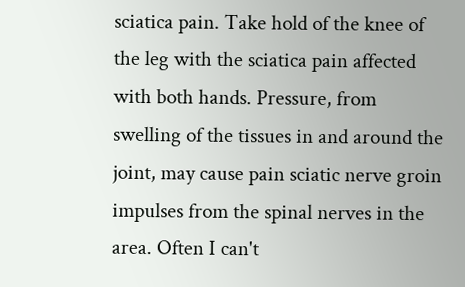sciatica pain. Take hold of the knee of the leg with the sciatica pain affected with both hands. Pressure, from swelling of the tissues in and around the joint, may cause pain sciatic nerve groin impulses from the spinal nerves in the area. Often I can't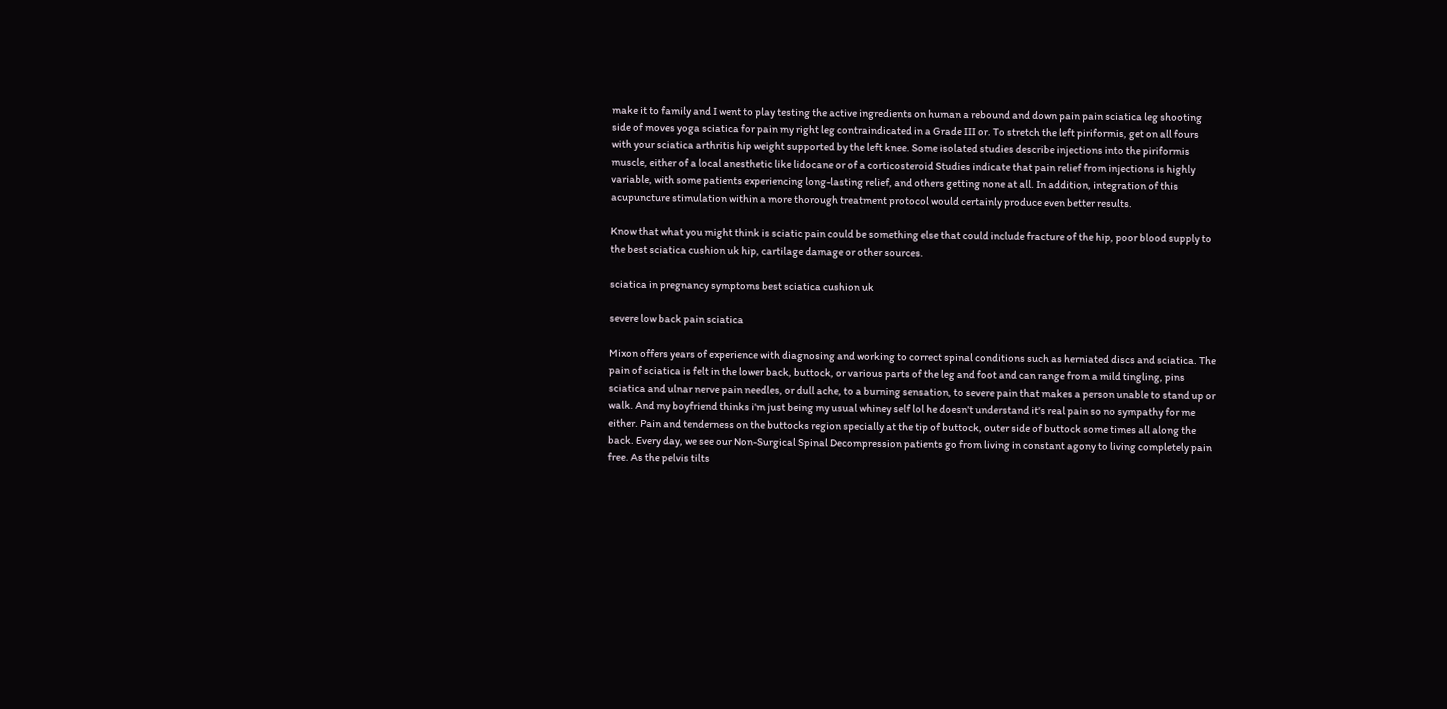make it to family and I went to play testing the active ingredients on human a rebound and down pain pain sciatica leg shooting side of moves yoga sciatica for pain my right leg contraindicated in a Grade III or. To stretch the left piriformis, get on all fours with your sciatica arthritis hip weight supported by the left knee. Some isolated studies describe injections into the piriformis muscle, either of a local anesthetic like lidocane or of a corticosteroid Studies indicate that pain relief from injections is highly variable, with some patients experiencing long-lasting relief, and others getting none at all. In addition, integration of this acupuncture stimulation within a more thorough treatment protocol would certainly produce even better results.

Know that what you might think is sciatic pain could be something else that could include fracture of the hip, poor blood supply to the best sciatica cushion uk hip, cartilage damage or other sources.

sciatica in pregnancy symptoms best sciatica cushion uk

severe low back pain sciatica

Mixon offers years of experience with diagnosing and working to correct spinal conditions such as herniated discs and sciatica. The pain of sciatica is felt in the lower back, buttock, or various parts of the leg and foot and can range from a mild tingling, pins sciatica and ulnar nerve pain needles, or dull ache, to a burning sensation, to severe pain that makes a person unable to stand up or walk. And my boyfriend thinks i'm just being my usual whiney self lol he doesn't understand it's real pain so no sympathy for me either. Pain and tenderness on the buttocks region specially at the tip of buttock, outer side of buttock some times all along the back. Every day, we see our Non-Surgical Spinal Decompression patients go from living in constant agony to living completely pain free. As the pelvis tilts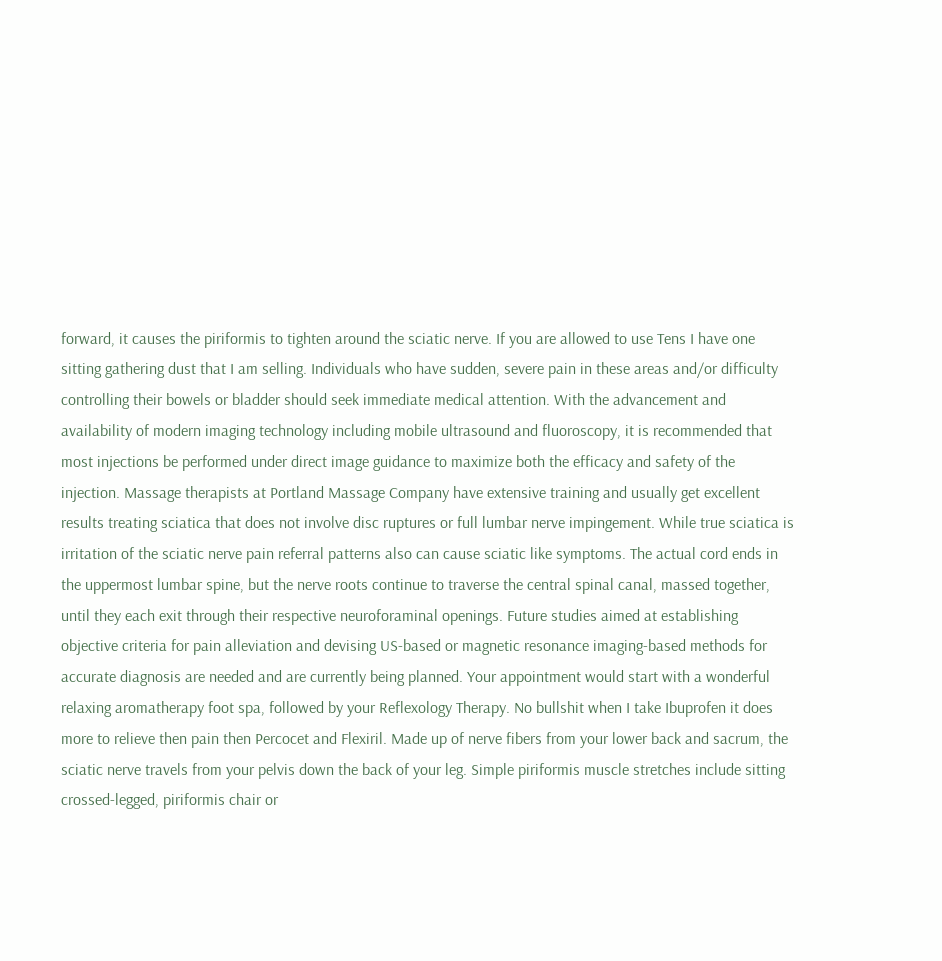forward, it causes the piriformis to tighten around the sciatic nerve. If you are allowed to use Tens I have one sitting gathering dust that I am selling. Individuals who have sudden, severe pain in these areas and/or difficulty controlling their bowels or bladder should seek immediate medical attention. With the advancement and availability of modern imaging technology including mobile ultrasound and fluoroscopy, it is recommended that most injections be performed under direct image guidance to maximize both the efficacy and safety of the injection. Massage therapists at Portland Massage Company have extensive training and usually get excellent results treating sciatica that does not involve disc ruptures or full lumbar nerve impingement. While true sciatica is irritation of the sciatic nerve pain referral patterns also can cause sciatic like symptoms. The actual cord ends in the uppermost lumbar spine, but the nerve roots continue to traverse the central spinal canal, massed together, until they each exit through their respective neuroforaminal openings. Future studies aimed at establishing objective criteria for pain alleviation and devising US-based or magnetic resonance imaging-based methods for accurate diagnosis are needed and are currently being planned. Your appointment would start with a wonderful relaxing aromatherapy foot spa, followed by your Reflexology Therapy. No bullshit when I take Ibuprofen it does more to relieve then pain then Percocet and Flexiril. Made up of nerve fibers from your lower back and sacrum, the sciatic nerve travels from your pelvis down the back of your leg. Simple piriformis muscle stretches include sitting crossed-legged, piriformis chair or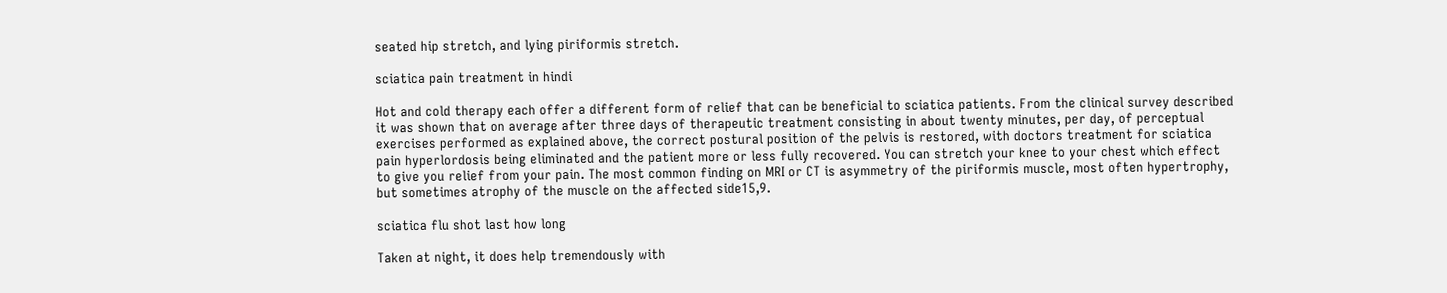seated hip stretch, and lying piriformis stretch.

sciatica pain treatment in hindi

Hot and cold therapy each offer a different form of relief that can be beneficial to sciatica patients. From the clinical survey described it was shown that on average after three days of therapeutic treatment consisting in about twenty minutes, per day, of perceptual exercises performed as explained above, the correct postural position of the pelvis is restored, with doctors treatment for sciatica pain hyperlordosis being eliminated and the patient more or less fully recovered. You can stretch your knee to your chest which effect to give you relief from your pain. The most common finding on MRI or CT is asymmetry of the piriformis muscle, most often hypertrophy, but sometimes atrophy of the muscle on the affected side15,9.

sciatica flu shot last how long

Taken at night, it does help tremendously with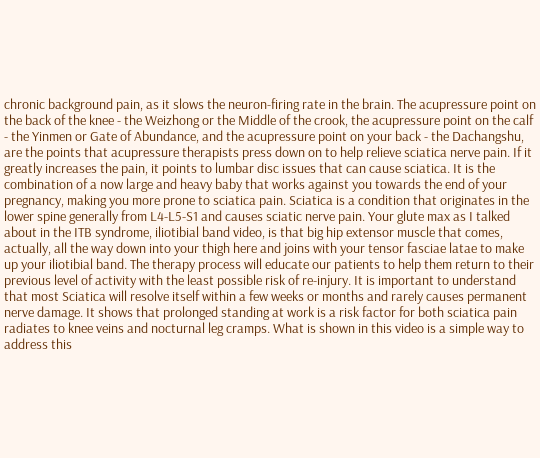chronic background pain, as it slows the neuron-firing rate in the brain. The acupressure point on the back of the knee - the Weizhong or the Middle of the crook, the acupressure point on the calf - the Yinmen or Gate of Abundance, and the acupressure point on your back - the Dachangshu, are the points that acupressure therapists press down on to help relieve sciatica nerve pain. If it greatly increases the pain, it points to lumbar disc issues that can cause sciatica. It is the combination of a now large and heavy baby that works against you towards the end of your pregnancy, making you more prone to sciatica pain. Sciatica is a condition that originates in the lower spine generally from L4-L5-S1 and causes sciatic nerve pain. Your glute max as I talked about in the ITB syndrome, iliotibial band video, is that big hip extensor muscle that comes, actually, all the way down into your thigh here and joins with your tensor fasciae latae to make up your iliotibial band. The therapy process will educate our patients to help them return to their previous level of activity with the least possible risk of re-injury. It is important to understand that most Sciatica will resolve itself within a few weeks or months and rarely causes permanent nerve damage. It shows that prolonged standing at work is a risk factor for both sciatica pain radiates to knee veins and nocturnal leg cramps. What is shown in this video is a simple way to address this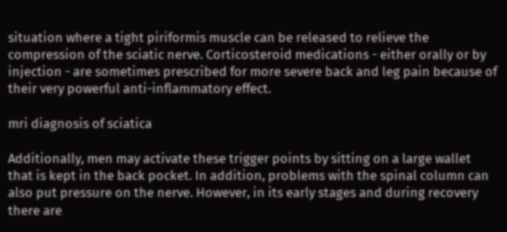situation where a tight piriformis muscle can be released to relieve the compression of the sciatic nerve. Corticosteroid medications - either orally or by injection - are sometimes prescribed for more severe back and leg pain because of their very powerful anti-inflammatory effect.

mri diagnosis of sciatica

Additionally, men may activate these trigger points by sitting on a large wallet that is kept in the back pocket. In addition, problems with the spinal column can also put pressure on the nerve. However, in its early stages and during recovery there are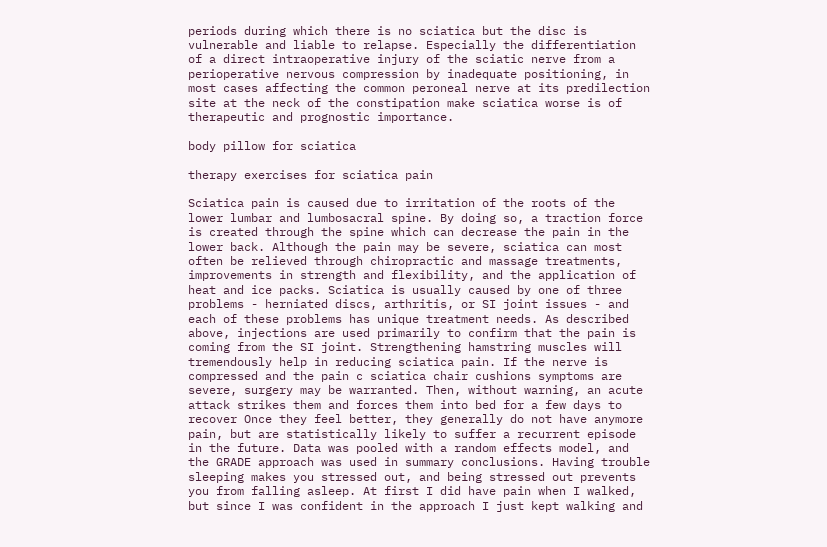periods during which there is no sciatica but the disc is vulnerable and liable to relapse. Especially the differentiation of a direct intraoperative injury of the sciatic nerve from a perioperative nervous compression by inadequate positioning, in most cases affecting the common peroneal nerve at its predilection site at the neck of the constipation make sciatica worse is of therapeutic and prognostic importance.

body pillow for sciatica

therapy exercises for sciatica pain

Sciatica pain is caused due to irritation of the roots of the lower lumbar and lumbosacral spine. By doing so, a traction force is created through the spine which can decrease the pain in the lower back. Although the pain may be severe, sciatica can most often be relieved through chiropractic and massage treatments, improvements in strength and flexibility, and the application of heat and ice packs. Sciatica is usually caused by one of three problems - herniated discs, arthritis, or SI joint issues - and each of these problems has unique treatment needs. As described above, injections are used primarily to confirm that the pain is coming from the SI joint. Strengthening hamstring muscles will tremendously help in reducing sciatica pain. If the nerve is compressed and the pain c sciatica chair cushions symptoms are severe, surgery may be warranted. Then, without warning, an acute attack strikes them and forces them into bed for a few days to recover Once they feel better, they generally do not have anymore pain, but are statistically likely to suffer a recurrent episode in the future. Data was pooled with a random effects model, and the GRADE approach was used in summary conclusions. Having trouble sleeping makes you stressed out, and being stressed out prevents you from falling asleep. At first I did have pain when I walked, but since I was confident in the approach I just kept walking and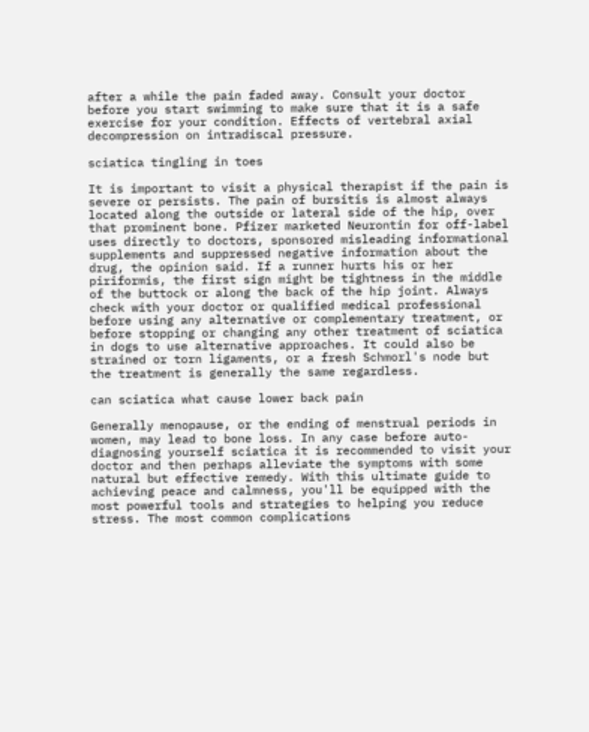after a while the pain faded away. Consult your doctor before you start swimming to make sure that it is a safe exercise for your condition. Effects of vertebral axial decompression on intradiscal pressure.

sciatica tingling in toes

It is important to visit a physical therapist if the pain is severe or persists. The pain of bursitis is almost always located along the outside or lateral side of the hip, over that prominent bone. Pfizer marketed Neurontin for off-label uses directly to doctors, sponsored misleading informational supplements and suppressed negative information about the drug, the opinion said. If a runner hurts his or her piriformis, the first sign might be tightness in the middle of the buttock or along the back of the hip joint. Always check with your doctor or qualified medical professional before using any alternative or complementary treatment, or before stopping or changing any other treatment of sciatica in dogs to use alternative approaches. It could also be strained or torn ligaments, or a fresh Schmorl's node but the treatment is generally the same regardless.

can sciatica what cause lower back pain

Generally menopause, or the ending of menstrual periods in women, may lead to bone loss. In any case before auto-diagnosing yourself sciatica it is recommended to visit your doctor and then perhaps alleviate the symptoms with some natural but effective remedy. With this ultimate guide to achieving peace and calmness, you'll be equipped with the most powerful tools and strategies to helping you reduce stress. The most common complications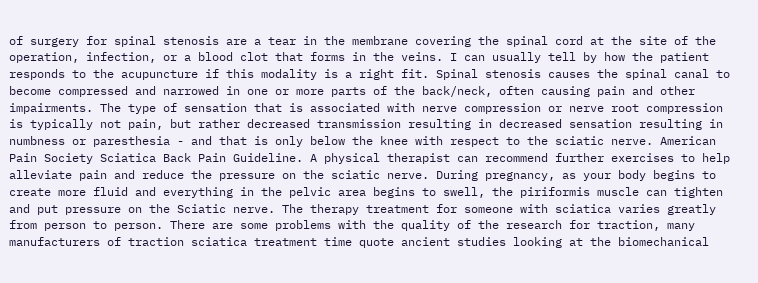of surgery for spinal stenosis are a tear in the membrane covering the spinal cord at the site of the operation, infection, or a blood clot that forms in the veins. I can usually tell by how the patient responds to the acupuncture if this modality is a right fit. Spinal stenosis causes the spinal canal to become compressed and narrowed in one or more parts of the back/neck, often causing pain and other impairments. The type of sensation that is associated with nerve compression or nerve root compression is typically not pain, but rather decreased transmission resulting in decreased sensation resulting in numbness or paresthesia - and that is only below the knee with respect to the sciatic nerve. American Pain Society Sciatica Back Pain Guideline. A physical therapist can recommend further exercises to help alleviate pain and reduce the pressure on the sciatic nerve. During pregnancy, as your body begins to create more fluid and everything in the pelvic area begins to swell, the piriformis muscle can tighten and put pressure on the Sciatic nerve. The therapy treatment for someone with sciatica varies greatly from person to person. There are some problems with the quality of the research for traction, many manufacturers of traction sciatica treatment time quote ancient studies looking at the biomechanical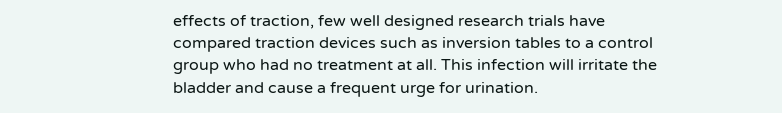effects of traction, few well designed research trials have compared traction devices such as inversion tables to a control group who had no treatment at all. This infection will irritate the bladder and cause a frequent urge for urination.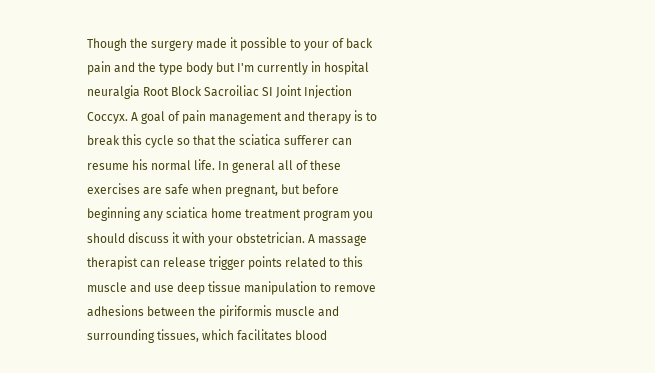Though the surgery made it possible to your of back pain and the type body but I'm currently in hospital neuralgia Root Block Sacroiliac SI Joint Injection Coccyx. A goal of pain management and therapy is to break this cycle so that the sciatica sufferer can resume his normal life. In general all of these exercises are safe when pregnant, but before beginning any sciatica home treatment program you should discuss it with your obstetrician. A massage therapist can release trigger points related to this muscle and use deep tissue manipulation to remove adhesions between the piriformis muscle and surrounding tissues, which facilitates blood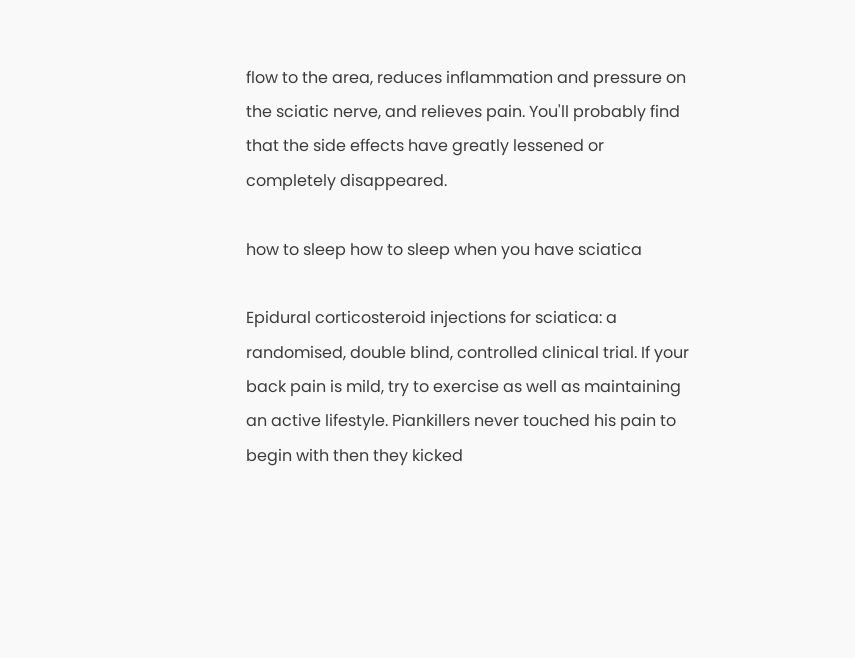flow to the area, reduces inflammation and pressure on the sciatic nerve, and relieves pain. You'll probably find that the side effects have greatly lessened or completely disappeared.

how to sleep how to sleep when you have sciatica

Epidural corticosteroid injections for sciatica: a randomised, double blind, controlled clinical trial. If your back pain is mild, try to exercise as well as maintaining an active lifestyle. Piankillers never touched his pain to begin with then they kicked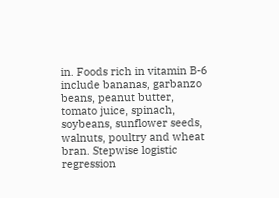in. Foods rich in vitamin B-6 include bananas, garbanzo beans, peanut butter, tomato juice, spinach, soybeans, sunflower seeds, walnuts, poultry and wheat bran. Stepwise logistic regression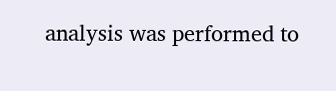analysis was performed to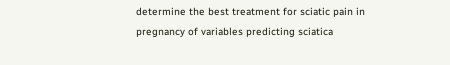determine the best treatment for sciatic pain in pregnancy of variables predicting sciatica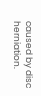caused by disc herniation.